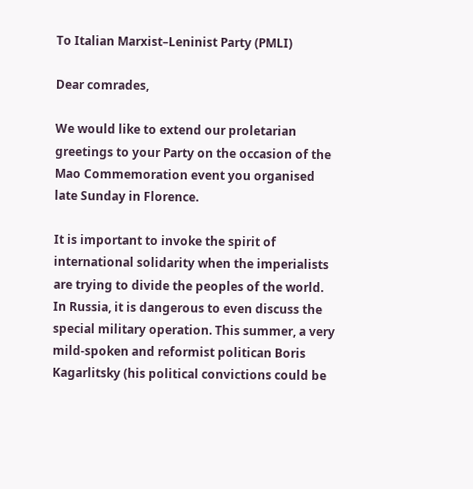To Italian Marxist–Leninist Party (PMLI)

Dear comrades,

We would like to extend our proletarian greetings to your Party on the occasion of the Mao Commemoration event you organised late Sunday in Florence.

It is important to invoke the spirit of international solidarity when the imperialists are trying to divide the peoples of the world. In Russia, it is dangerous to even discuss the special military operation. This summer, a very mild-spoken and reformist politican Boris Kagarlitsky (his political convictions could be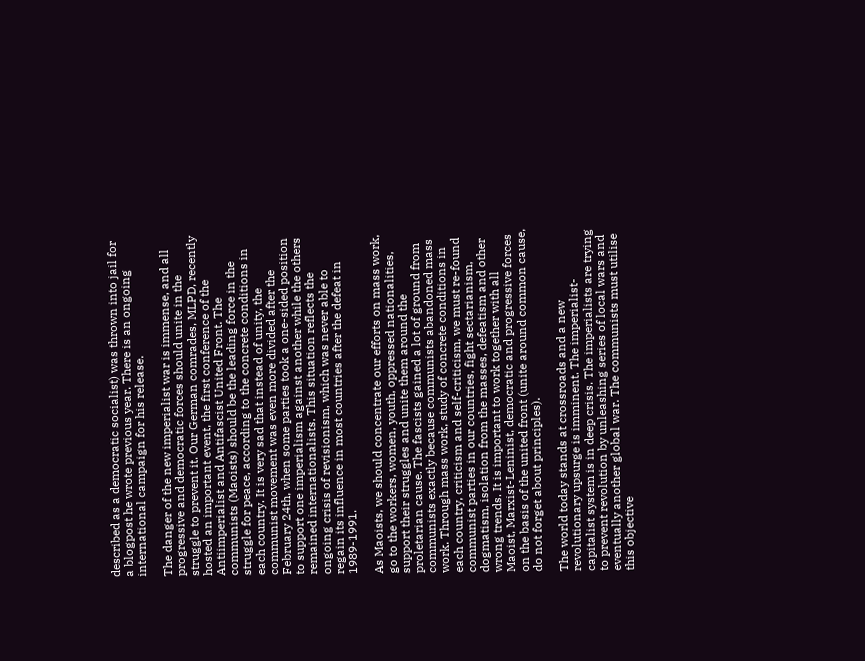described as a democratic socialist) was thrown into jail for a blogpost he wrote previous year. There is an ongoing international campaign for his release.

The danger of the new imperialist war is immense, and all progressive and democratic forces should unite in the struggle to prevent it. Our German comrades, MLPD, recently hosted an important event, the first conference of the Antiimperialist and Antifascist United Front. The communists (Maoists) should be the leading force in the struggle for peace, according to the concrete conditions in each country. It is very sad that instead of unity, the communist movement was even more divided after the February 24th, when some parties took a one-sided position to support one imperialism against another while the others remained internationalists. This situation reflects the ongoing crisis of revisionism, which was never able to regain its influence in most countries after the defeat in 1989-1991.

As Maoists, we should concentrate our efforts on mass work, go to the workers, women, youth, oppressed nationalities, support their struggles and unite them around the proletarian cause. The fascists gained a lot of ground from communists exactly because communists abandoned mass work. Through mass work, study of concrete conditions in each country, criticism and self-criticism, we must re-found communist parties in our countries, fight sectarianism, dogmatism, isolation from the masses, defeatism and other wrong trends. It is important to work together with all Maoist, Marxist-Leninist, democratic and progressive forces on the basis of the united front (unite around common cause, do not forget about principles).

The world today stands at crossroads and a new revolutionary upsurge is imminent. The imperialist-capitalist system is in deep crisis. The imperialists are trying to prevent revolution by unleashing series of local wars and eventually another global war. The communists must utilise this objective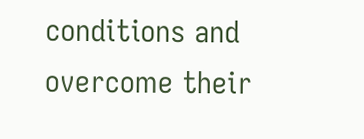conditions and overcome their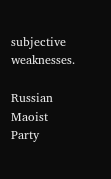subjective weaknesses.

Russian Maoist Party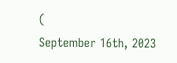(
September 16th, 2023